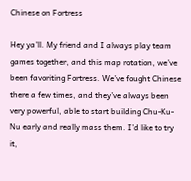Chinese on Fortress

Hey ya’ll. My friend and I always play team games together, and this map rotation, we’ve been favoriting Fortress. We’ve fought Chinese there a few times, and they’ve always been very powerful, able to start building Chu-Ku-Nu early and really mass them. I’d like to try it,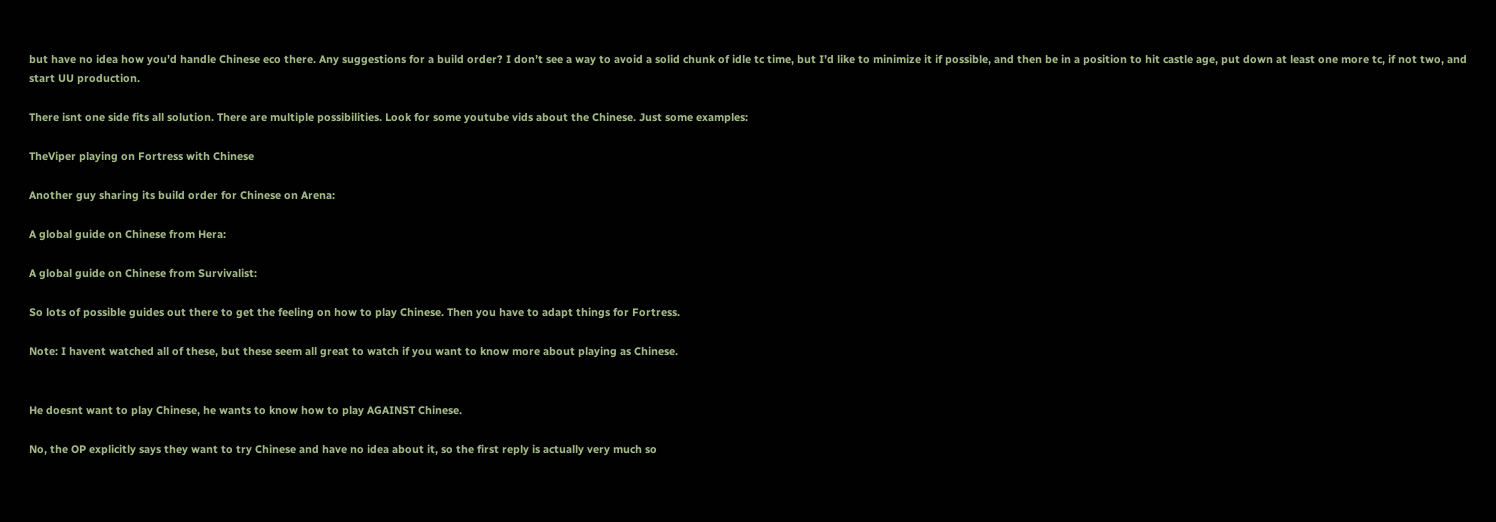but have no idea how you’d handle Chinese eco there. Any suggestions for a build order? I don’t see a way to avoid a solid chunk of idle tc time, but I’d like to minimize it if possible, and then be in a position to hit castle age, put down at least one more tc, if not two, and start UU production.

There isnt one side fits all solution. There are multiple possibilities. Look for some youtube vids about the Chinese. Just some examples:

TheViper playing on Fortress with Chinese

Another guy sharing its build order for Chinese on Arena:

A global guide on Chinese from Hera:

A global guide on Chinese from Survivalist:

So lots of possible guides out there to get the feeling on how to play Chinese. Then you have to adapt things for Fortress.

Note: I havent watched all of these, but these seem all great to watch if you want to know more about playing as Chinese.


He doesnt want to play Chinese, he wants to know how to play AGAINST Chinese.

No, the OP explicitly says they want to try Chinese and have no idea about it, so the first reply is actually very much so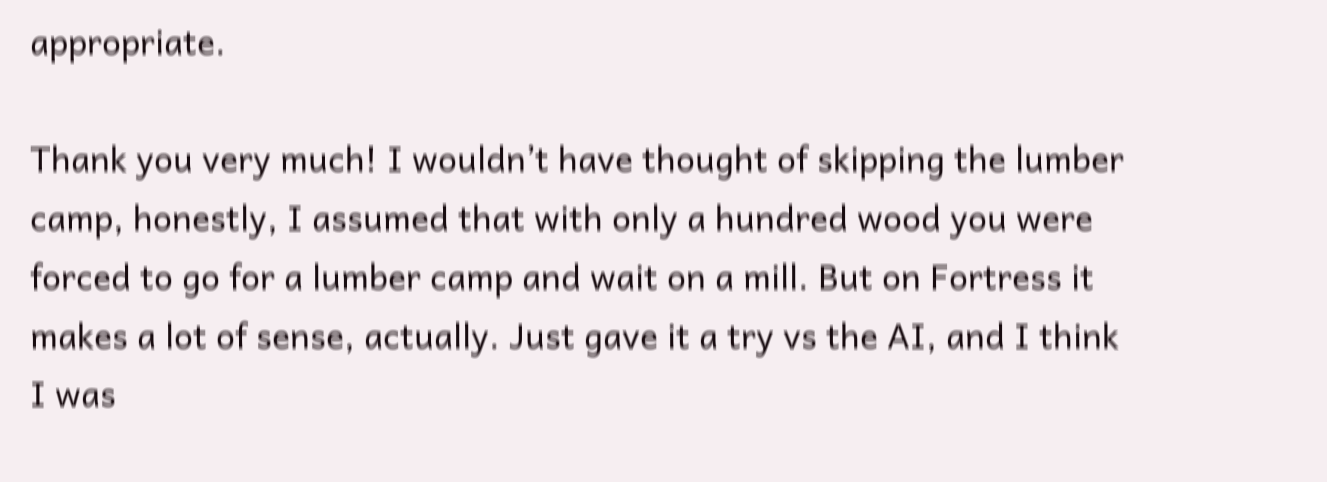appropriate.

Thank you very much! I wouldn’t have thought of skipping the lumber camp, honestly, I assumed that with only a hundred wood you were forced to go for a lumber camp and wait on a mill. But on Fortress it makes a lot of sense, actually. Just gave it a try vs the AI, and I think I was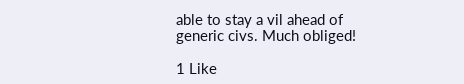able to stay a vil ahead of generic civs. Much obliged!

1 Like